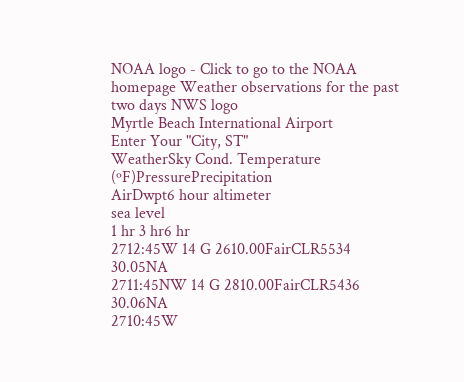NOAA logo - Click to go to the NOAA homepage Weather observations for the past two days NWS logo
Myrtle Beach International Airport
Enter Your "City, ST"
WeatherSky Cond. Temperature (ºF)PressurePrecipitation
AirDwpt6 hour altimeter
sea level
1 hr 3 hr6 hr
2712:45W 14 G 2610.00FairCLR5534 30.05NA
2711:45NW 14 G 2810.00FairCLR5436 30.06NA
2710:45W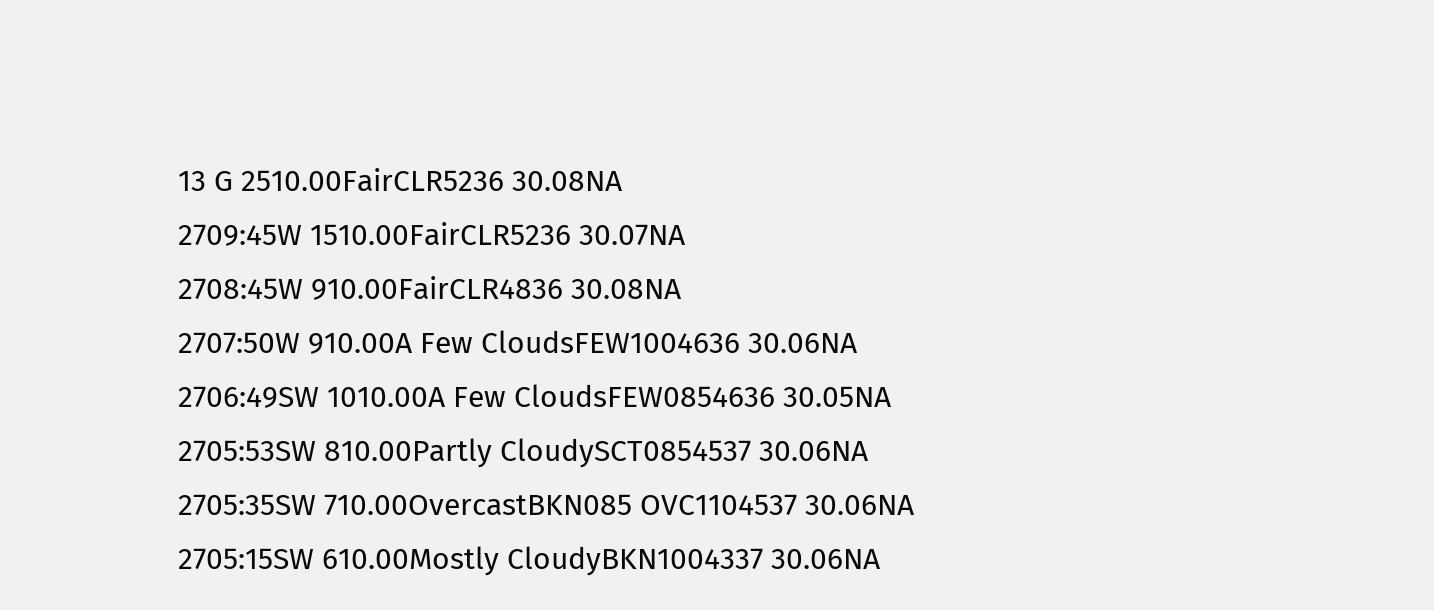13 G 2510.00FairCLR5236 30.08NA
2709:45W 1510.00FairCLR5236 30.07NA
2708:45W 910.00FairCLR4836 30.08NA
2707:50W 910.00A Few CloudsFEW1004636 30.06NA
2706:49SW 1010.00A Few CloudsFEW0854636 30.05NA
2705:53SW 810.00Partly CloudySCT0854537 30.06NA
2705:35SW 710.00OvercastBKN085 OVC1104537 30.06NA
2705:15SW 610.00Mostly CloudyBKN1004337 30.06NA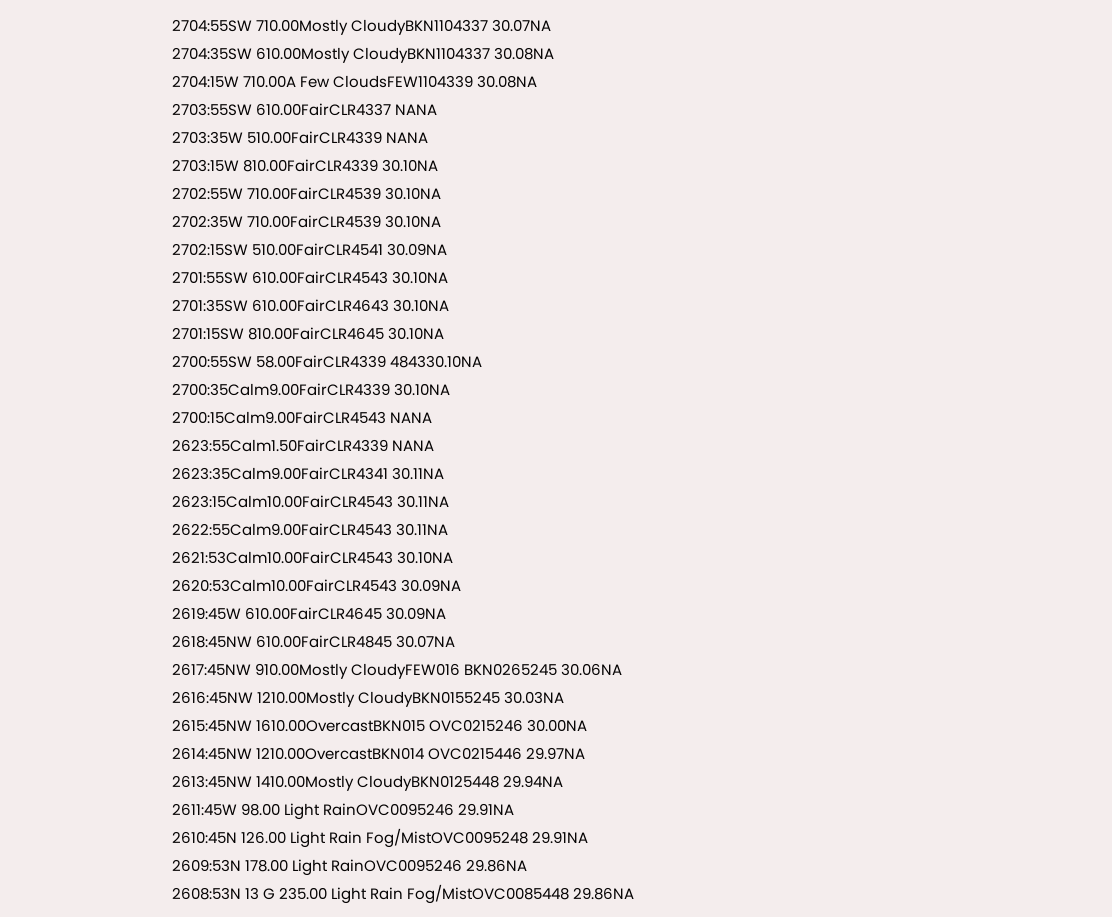2704:55SW 710.00Mostly CloudyBKN1104337 30.07NA
2704:35SW 610.00Mostly CloudyBKN1104337 30.08NA
2704:15W 710.00A Few CloudsFEW1104339 30.08NA
2703:55SW 610.00FairCLR4337 NANA
2703:35W 510.00FairCLR4339 NANA
2703:15W 810.00FairCLR4339 30.10NA
2702:55W 710.00FairCLR4539 30.10NA
2702:35W 710.00FairCLR4539 30.10NA
2702:15SW 510.00FairCLR4541 30.09NA
2701:55SW 610.00FairCLR4543 30.10NA
2701:35SW 610.00FairCLR4643 30.10NA
2701:15SW 810.00FairCLR4645 30.10NA
2700:55SW 58.00FairCLR4339 484330.10NA
2700:35Calm9.00FairCLR4339 30.10NA
2700:15Calm9.00FairCLR4543 NANA
2623:55Calm1.50FairCLR4339 NANA
2623:35Calm9.00FairCLR4341 30.11NA
2623:15Calm10.00FairCLR4543 30.11NA
2622:55Calm9.00FairCLR4543 30.11NA
2621:53Calm10.00FairCLR4543 30.10NA
2620:53Calm10.00FairCLR4543 30.09NA
2619:45W 610.00FairCLR4645 30.09NA
2618:45NW 610.00FairCLR4845 30.07NA
2617:45NW 910.00Mostly CloudyFEW016 BKN0265245 30.06NA
2616:45NW 1210.00Mostly CloudyBKN0155245 30.03NA
2615:45NW 1610.00OvercastBKN015 OVC0215246 30.00NA
2614:45NW 1210.00OvercastBKN014 OVC0215446 29.97NA
2613:45NW 1410.00Mostly CloudyBKN0125448 29.94NA
2611:45W 98.00 Light RainOVC0095246 29.91NA
2610:45N 126.00 Light Rain Fog/MistOVC0095248 29.91NA
2609:53N 178.00 Light RainOVC0095246 29.86NA
2608:53N 13 G 235.00 Light Rain Fog/MistOVC0085448 29.86NA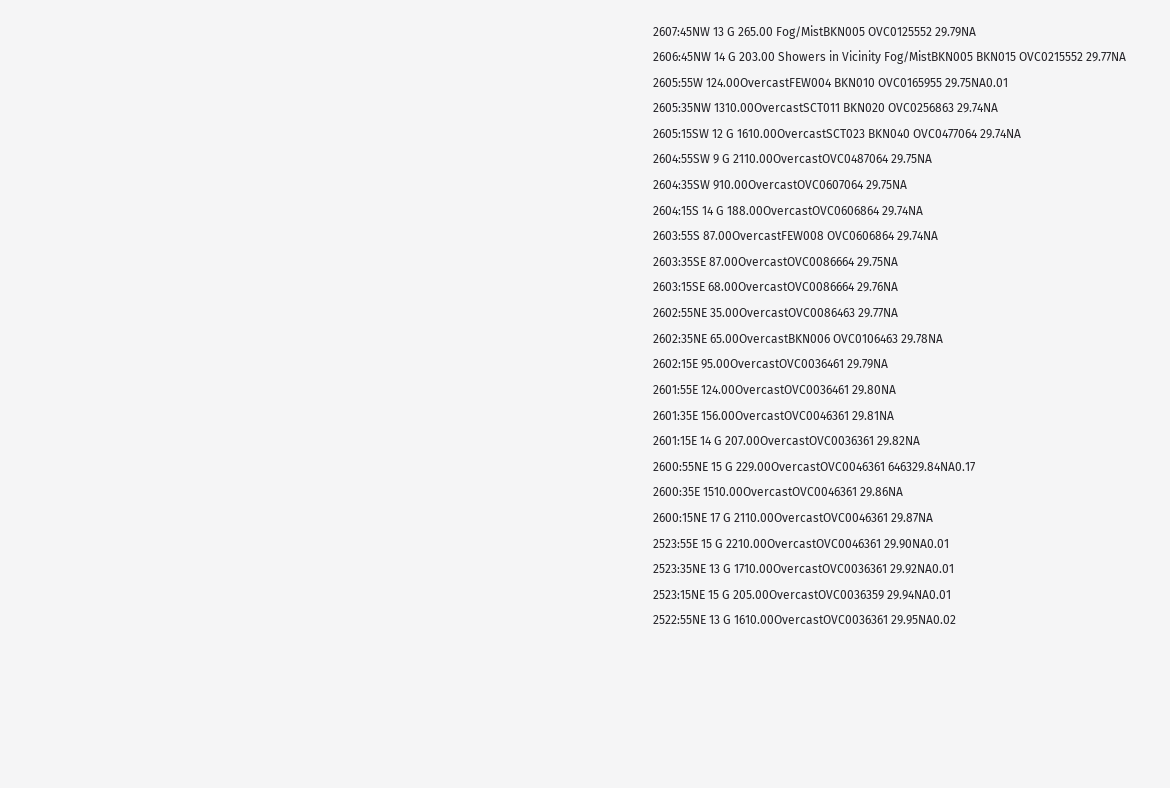2607:45NW 13 G 265.00 Fog/MistBKN005 OVC0125552 29.79NA
2606:45NW 14 G 203.00 Showers in Vicinity Fog/MistBKN005 BKN015 OVC0215552 29.77NA
2605:55W 124.00OvercastFEW004 BKN010 OVC0165955 29.75NA0.01
2605:35NW 1310.00OvercastSCT011 BKN020 OVC0256863 29.74NA
2605:15SW 12 G 1610.00OvercastSCT023 BKN040 OVC0477064 29.74NA
2604:55SW 9 G 2110.00OvercastOVC0487064 29.75NA
2604:35SW 910.00OvercastOVC0607064 29.75NA
2604:15S 14 G 188.00OvercastOVC0606864 29.74NA
2603:55S 87.00OvercastFEW008 OVC0606864 29.74NA
2603:35SE 87.00OvercastOVC0086664 29.75NA
2603:15SE 68.00OvercastOVC0086664 29.76NA
2602:55NE 35.00OvercastOVC0086463 29.77NA
2602:35NE 65.00OvercastBKN006 OVC0106463 29.78NA
2602:15E 95.00OvercastOVC0036461 29.79NA
2601:55E 124.00OvercastOVC0036461 29.80NA
2601:35E 156.00OvercastOVC0046361 29.81NA
2601:15E 14 G 207.00OvercastOVC0036361 29.82NA
2600:55NE 15 G 229.00OvercastOVC0046361 646329.84NA0.17
2600:35E 1510.00OvercastOVC0046361 29.86NA
2600:15NE 17 G 2110.00OvercastOVC0046361 29.87NA
2523:55E 15 G 2210.00OvercastOVC0046361 29.90NA0.01
2523:35NE 13 G 1710.00OvercastOVC0036361 29.92NA0.01
2523:15NE 15 G 205.00OvercastOVC0036359 29.94NA0.01
2522:55NE 13 G 1610.00OvercastOVC0036361 29.95NA0.02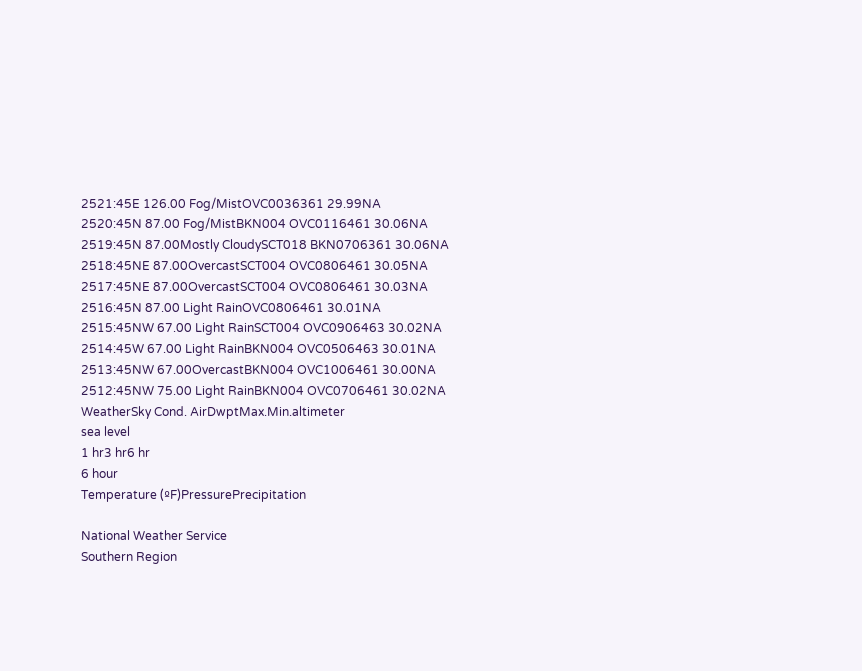2521:45E 126.00 Fog/MistOVC0036361 29.99NA
2520:45N 87.00 Fog/MistBKN004 OVC0116461 30.06NA
2519:45N 87.00Mostly CloudySCT018 BKN0706361 30.06NA
2518:45NE 87.00OvercastSCT004 OVC0806461 30.05NA
2517:45NE 87.00OvercastSCT004 OVC0806461 30.03NA
2516:45N 87.00 Light RainOVC0806461 30.01NA
2515:45NW 67.00 Light RainSCT004 OVC0906463 30.02NA
2514:45W 67.00 Light RainBKN004 OVC0506463 30.01NA
2513:45NW 67.00OvercastBKN004 OVC1006461 30.00NA
2512:45NW 75.00 Light RainBKN004 OVC0706461 30.02NA
WeatherSky Cond. AirDwptMax.Min.altimeter
sea level
1 hr3 hr6 hr
6 hour
Temperature (ºF)PressurePrecipitation

National Weather Service
Southern Region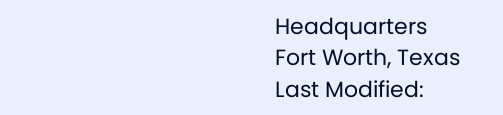Headquarters
Fort Worth, Texas
Last Modified: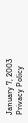January 7, 2003
Privacy Policy